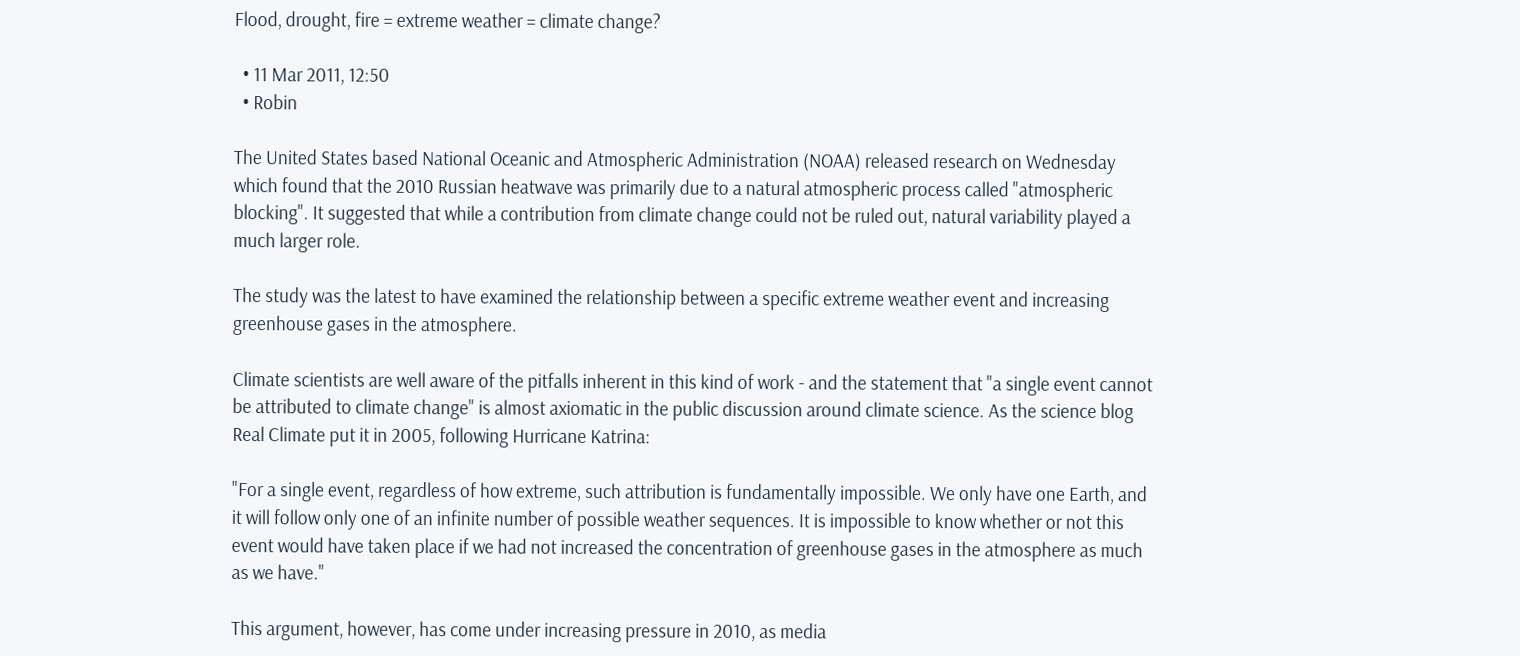Flood, drought, fire = extreme weather = climate change?

  • 11 Mar 2011, 12:50
  • Robin

The United States based National Oceanic and Atmospheric Administration (NOAA) released research on Wednesday which found that the 2010 Russian heatwave was primarily due to a natural atmospheric process called "atmospheric blocking". It suggested that while a contribution from climate change could not be ruled out, natural variability played a much larger role.

The study was the latest to have examined the relationship between a specific extreme weather event and increasing greenhouse gases in the atmosphere.

Climate scientists are well aware of the pitfalls inherent in this kind of work - and the statement that "a single event cannot be attributed to climate change" is almost axiomatic in the public discussion around climate science. As the science blog Real Climate put it in 2005, following Hurricane Katrina:

"For a single event, regardless of how extreme, such attribution is fundamentally impossible. We only have one Earth, and it will follow only one of an infinite number of possible weather sequences. It is impossible to know whether or not this event would have taken place if we had not increased the concentration of greenhouse gases in the atmosphere as much as we have."

This argument, however, has come under increasing pressure in 2010, as media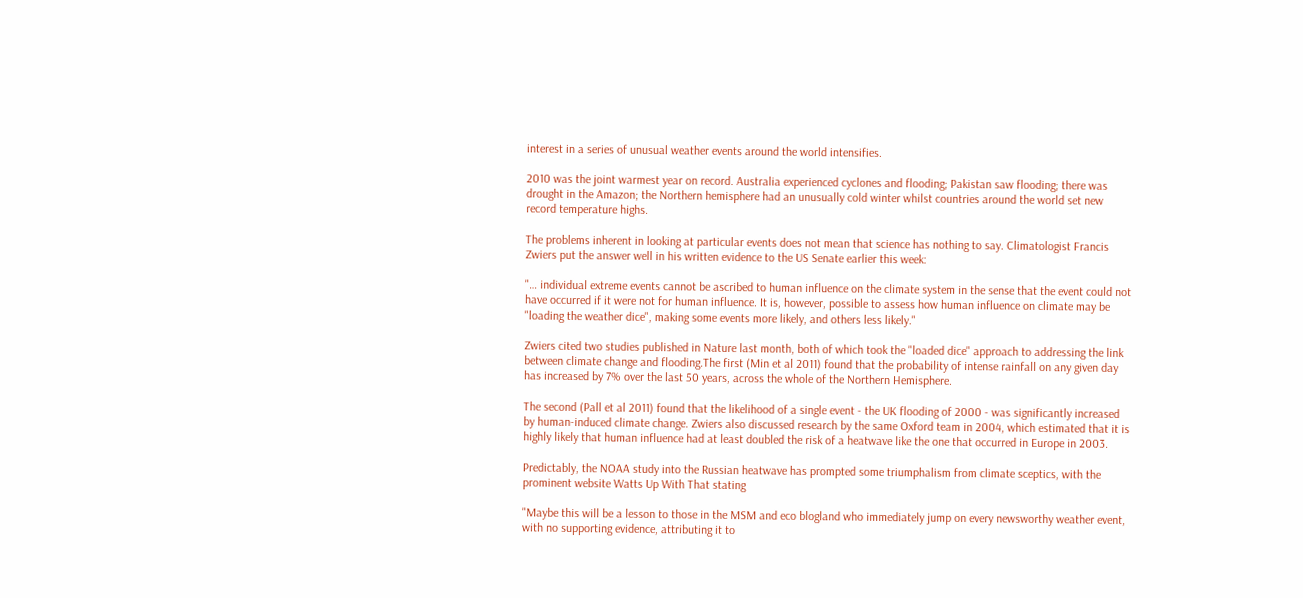interest in a series of unusual weather events around the world intensifies.

2010 was the joint warmest year on record. Australia experienced cyclones and flooding; Pakistan saw flooding; there was drought in the Amazon; the Northern hemisphere had an unusually cold winter whilst countries around the world set new record temperature highs.

The problems inherent in looking at particular events does not mean that science has nothing to say. Climatologist Francis Zwiers put the answer well in his written evidence to the US Senate earlier this week:

"… individual extreme events cannot be ascribed to human influence on the climate system in the sense that the event could not have occurred if it were not for human influence. It is, however, possible to assess how human influence on climate may be "loading the weather dice", making some events more likely, and others less likely."

Zwiers cited two studies published in Nature last month, both of which took the "loaded dice" approach to addressing the link between climate change and flooding.The first (Min et al 2011) found that the probability of intense rainfall on any given day has increased by 7% over the last 50 years, across the whole of the Northern Hemisphere.

The second (Pall et al 2011) found that the likelihood of a single event - the UK flooding of 2000 - was significantly increased by human-induced climate change. Zwiers also discussed research by the same Oxford team in 2004, which estimated that it is highly likely that human influence had at least doubled the risk of a heatwave like the one that occurred in Europe in 2003.

Predictably, the NOAA study into the Russian heatwave has prompted some triumphalism from climate sceptics, with the prominent website Watts Up With That stating

"Maybe this will be a lesson to those in the MSM and eco blogland who immediately jump on every newsworthy weather event, with no supporting evidence, attributing it to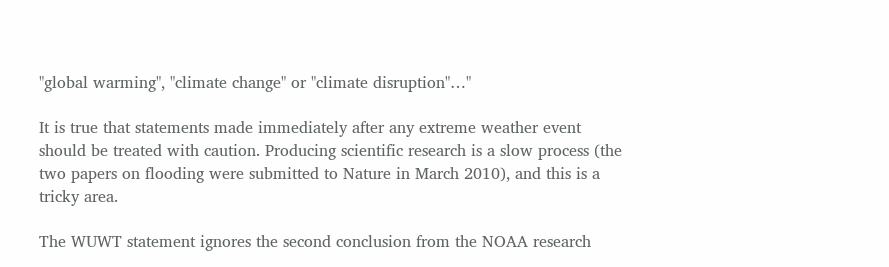"global warming", "climate change" or "climate disruption"…"

It is true that statements made immediately after any extreme weather event should be treated with caution. Producing scientific research is a slow process (the two papers on flooding were submitted to Nature in March 2010), and this is a tricky area.

The WUWT statement ignores the second conclusion from the NOAA research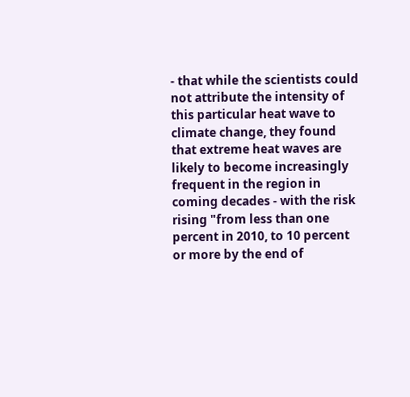- that while the scientists could not attribute the intensity of this particular heat wave to climate change, they found that extreme heat waves are likely to become increasingly frequent in the region in coming decades - with the risk rising "from less than one percent in 2010, to 10 percent or more by the end of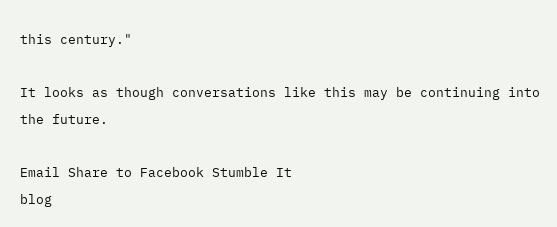this century."

It looks as though conversations like this may be continuing into the future.

Email Share to Facebook Stumble It
blog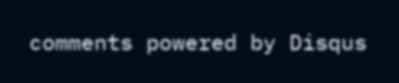comments powered by Disqus